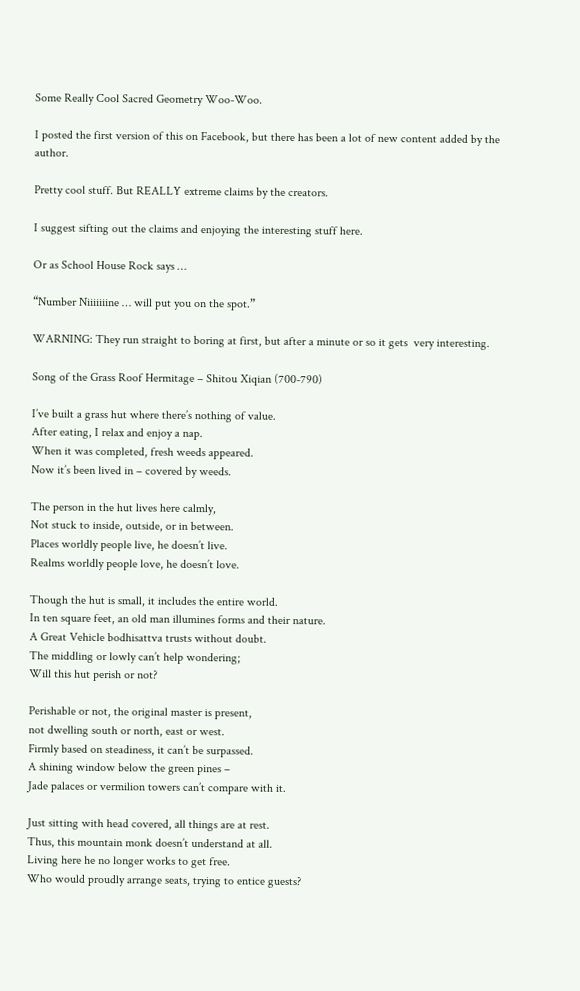Some Really Cool Sacred Geometry Woo-Woo.

I posted the first version of this on Facebook, but there has been a lot of new content added by the author.

Pretty cool stuff. But REALLY extreme claims by the creators.

I suggest sifting out the claims and enjoying the interesting stuff here.

Or as School House Rock says …

“Number Niiiiiiine … will put you on the spot.”

WARNING: They run straight to boring at first, but after a minute or so it gets  very interesting.

Song of the Grass Roof Hermitage – Shitou Xiqian (700-790)

I’ve built a grass hut where there’s nothing of value.
After eating, I relax and enjoy a nap.
When it was completed, fresh weeds appeared.
Now it’s been lived in – covered by weeds.

The person in the hut lives here calmly,
Not stuck to inside, outside, or in between.
Places worldly people live, he doesn’t live.
Realms worldly people love, he doesn’t love.

Though the hut is small, it includes the entire world.
In ten square feet, an old man illumines forms and their nature.
A Great Vehicle bodhisattva trusts without doubt.
The middling or lowly can’t help wondering;
Will this hut perish or not?

Perishable or not, the original master is present,
not dwelling south or north, east or west.
Firmly based on steadiness, it can’t be surpassed.
A shining window below the green pines –
Jade palaces or vermilion towers can’t compare with it.

Just sitting with head covered, all things are at rest.
Thus, this mountain monk doesn’t understand at all.
Living here he no longer works to get free.
Who would proudly arrange seats, trying to entice guests?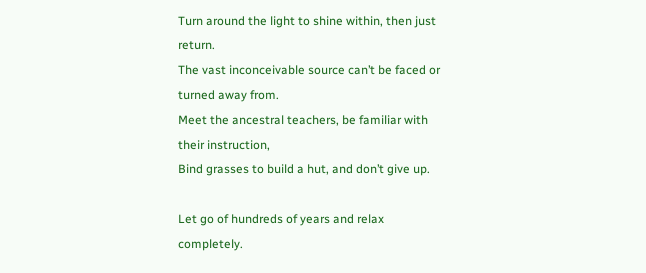Turn around the light to shine within, then just return.
The vast inconceivable source can’t be faced or turned away from.
Meet the ancestral teachers, be familiar with their instruction,
Bind grasses to build a hut, and don’t give up.

Let go of hundreds of years and relax completely.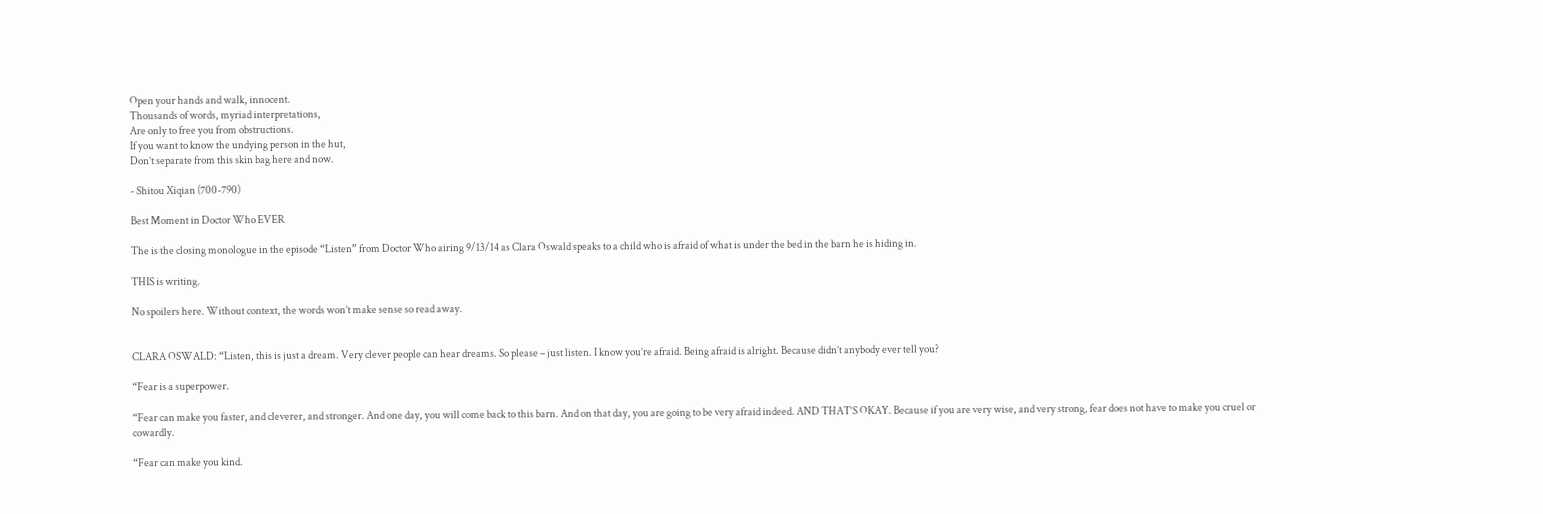Open your hands and walk, innocent.
Thousands of words, myriad interpretations,
Are only to free you from obstructions.
If you want to know the undying person in the hut,
Don’t separate from this skin bag here and now.

- Shitou Xiqian (700-790)

Best Moment in Doctor Who EVER

The is the closing monologue in the episode “Listen” from Doctor Who airing 9/13/14 as Clara Oswald speaks to a child who is afraid of what is under the bed in the barn he is hiding in.

THIS is writing.

No spoilers here. Without context, the words won’t make sense so read away.


CLARA OSWALD: “Listen, this is just a dream. Very clever people can hear dreams. So please – just listen. I know you’re afraid. Being afraid is alright. Because didn’t anybody ever tell you?

“Fear is a superpower.

“Fear can make you faster, and cleverer, and stronger. And one day, you will come back to this barn. And on that day, you are going to be very afraid indeed. AND THAT’S OKAY. Because if you are very wise, and very strong, fear does not have to make you cruel or cowardly.

“Fear can make you kind.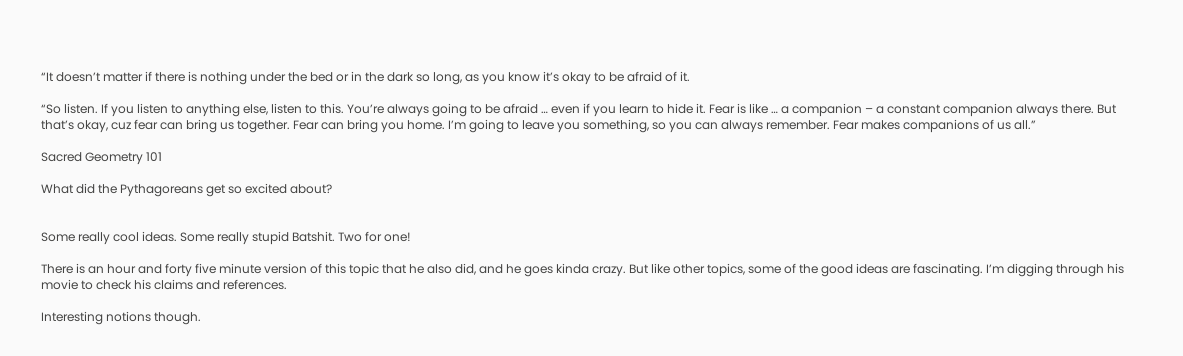“It doesn’t matter if there is nothing under the bed or in the dark so long, as you know it’s okay to be afraid of it.

“So listen. If you listen to anything else, listen to this. You’re always going to be afraid … even if you learn to hide it. Fear is like … a companion – a constant companion always there. But that’s okay, cuz fear can bring us together. Fear can bring you home. I’m going to leave you something, so you can always remember. Fear makes companions of us all.”

Sacred Geometry 101

What did the Pythagoreans get so excited about?


Some really cool ideas. Some really stupid Batshit. Two for one!

There is an hour and forty five minute version of this topic that he also did, and he goes kinda crazy. But like other topics, some of the good ideas are fascinating. I’m digging through his movie to check his claims and references.

Interesting notions though.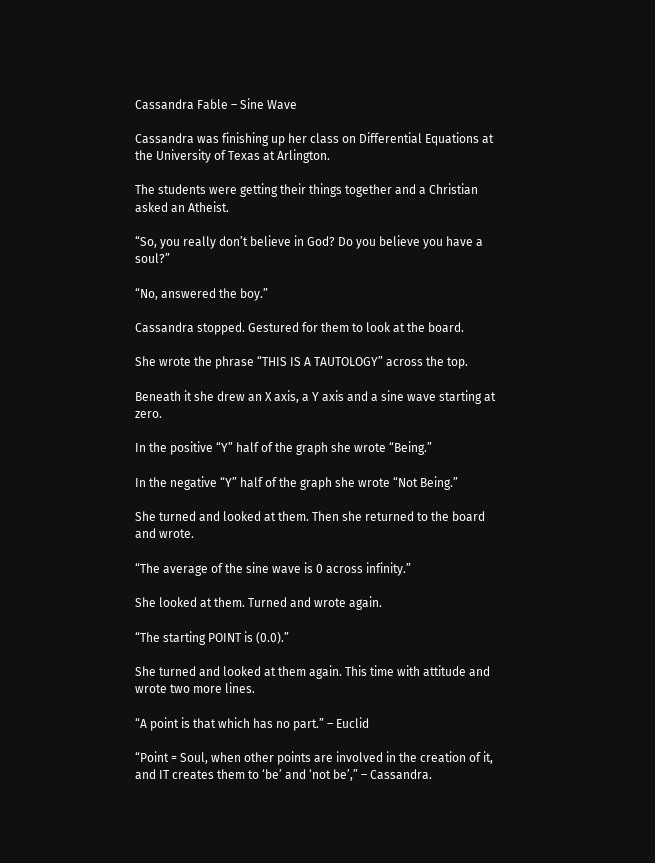Cassandra Fable – Sine Wave

Cassandra was finishing up her class on Differential Equations at the University of Texas at Arlington.

The students were getting their things together and a Christian asked an Atheist.

“So, you really don’t believe in God? Do you believe you have a soul?”

“No, answered the boy.”

Cassandra stopped. Gestured for them to look at the board.

She wrote the phrase “THIS IS A TAUTOLOGY” across the top.

Beneath it she drew an X axis, a Y axis and a sine wave starting at zero.

In the positive “Y” half of the graph she wrote “Being.”

In the negative “Y” half of the graph she wrote “Not Being.”

She turned and looked at them. Then she returned to the board and wrote.

“The average of the sine wave is 0 across infinity.”

She looked at them. Turned and wrote again.

“The starting POINT is (0.0).”

She turned and looked at them again. This time with attitude and wrote two more lines.

“A point is that which has no part.” – Euclid

“Point = Soul, when other points are involved in the creation of it, and IT creates them to ‘be’ and ‘not be’,” – Cassandra.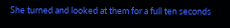She turned and looked at them for a full ten seconds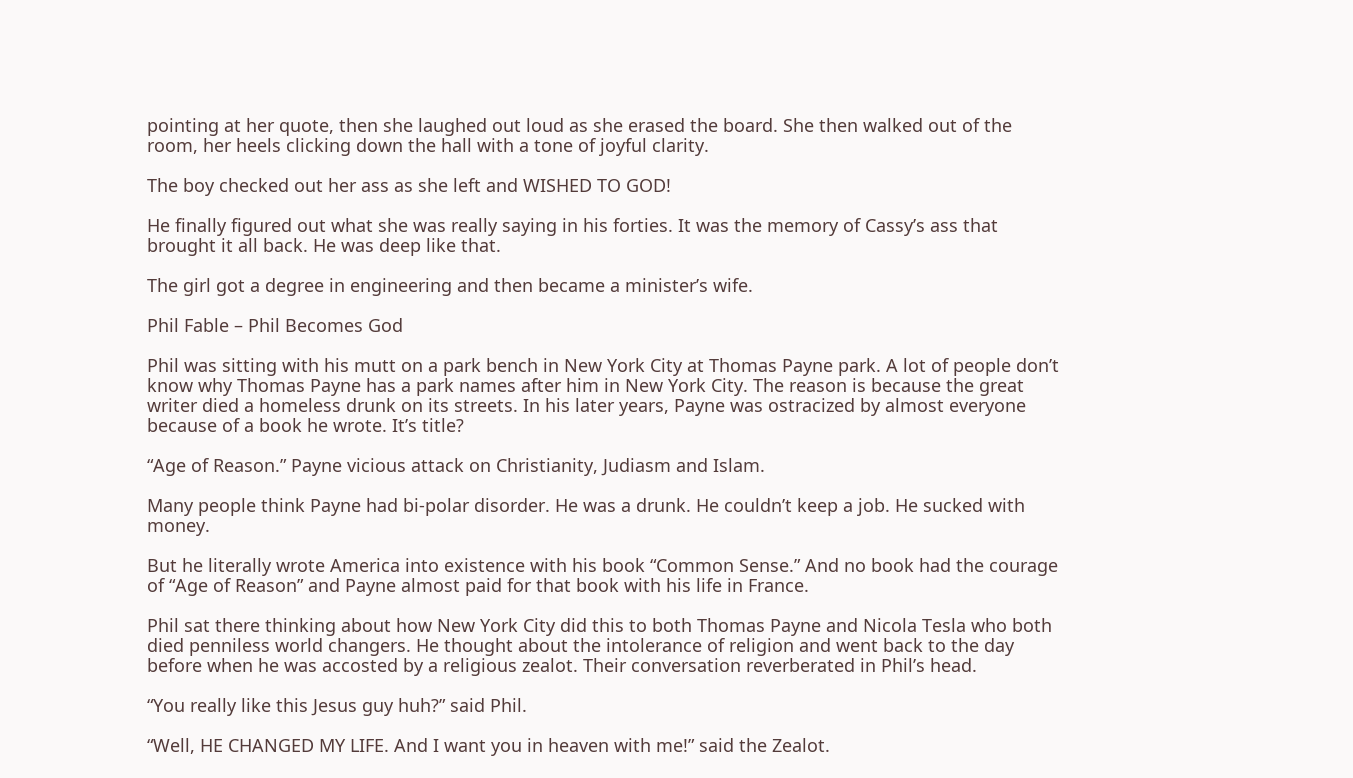pointing at her quote, then she laughed out loud as she erased the board. She then walked out of the room, her heels clicking down the hall with a tone of joyful clarity.

The boy checked out her ass as she left and WISHED TO GOD!

He finally figured out what she was really saying in his forties. It was the memory of Cassy’s ass that brought it all back. He was deep like that.

The girl got a degree in engineering and then became a minister’s wife.

Phil Fable – Phil Becomes God

Phil was sitting with his mutt on a park bench in New York City at Thomas Payne park. A lot of people don’t know why Thomas Payne has a park names after him in New York City. The reason is because the great writer died a homeless drunk on its streets. In his later years, Payne was ostracized by almost everyone because of a book he wrote. It’s title?

“Age of Reason.” Payne vicious attack on Christianity, Judiasm and Islam.

Many people think Payne had bi-polar disorder. He was a drunk. He couldn’t keep a job. He sucked with money.

But he literally wrote America into existence with his book “Common Sense.” And no book had the courage of “Age of Reason” and Payne almost paid for that book with his life in France.

Phil sat there thinking about how New York City did this to both Thomas Payne and Nicola Tesla who both died penniless world changers. He thought about the intolerance of religion and went back to the day before when he was accosted by a religious zealot. Their conversation reverberated in Phil’s head.

“You really like this Jesus guy huh?” said Phil.

“Well, HE CHANGED MY LIFE. And I want you in heaven with me!” said the Zealot.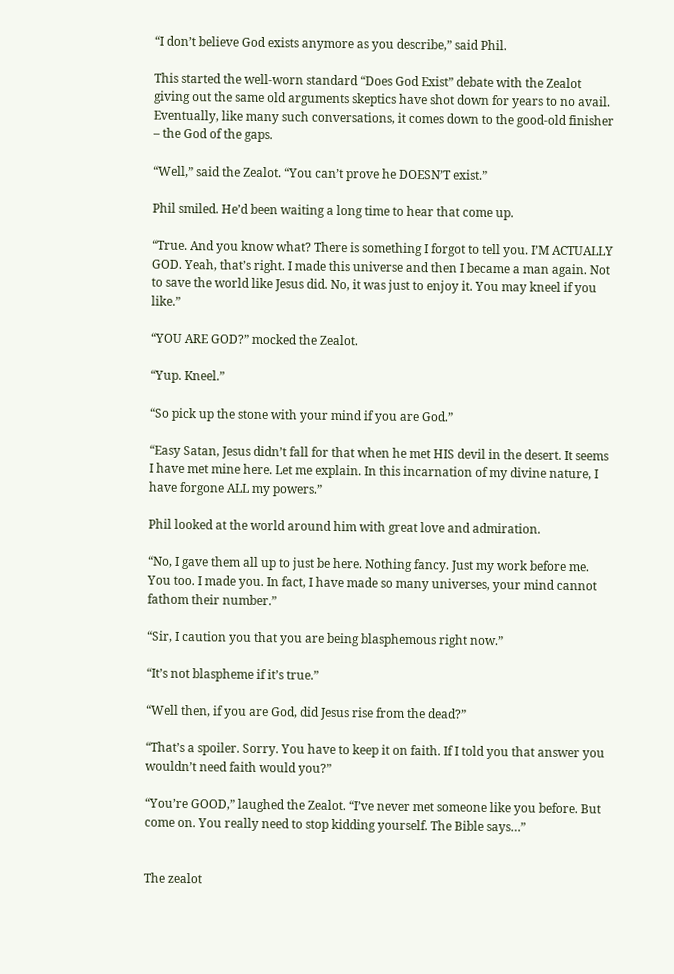“I don’t believe God exists anymore as you describe,” said Phil.

This started the well-worn standard “Does God Exist” debate with the Zealot giving out the same old arguments skeptics have shot down for years to no avail. Eventually, like many such conversations, it comes down to the good-old finisher – the God of the gaps.

“Well,” said the Zealot. “You can’t prove he DOESN’T exist.”

Phil smiled. He’d been waiting a long time to hear that come up.

“True. And you know what? There is something I forgot to tell you. I’M ACTUALLY GOD. Yeah, that’s right. I made this universe and then I became a man again. Not to save the world like Jesus did. No, it was just to enjoy it. You may kneel if you like.”

“YOU ARE GOD?” mocked the Zealot.

“Yup. Kneel.”

“So pick up the stone with your mind if you are God.”

“Easy Satan, Jesus didn’t fall for that when he met HIS devil in the desert. It seems I have met mine here. Let me explain. In this incarnation of my divine nature, I have forgone ALL my powers.”

Phil looked at the world around him with great love and admiration.

“No, I gave them all up to just be here. Nothing fancy. Just my work before me. You too. I made you. In fact, I have made so many universes, your mind cannot fathom their number.”

“Sir, I caution you that you are being blasphemous right now.”

“It’s not blaspheme if it’s true.”

“Well then, if you are God, did Jesus rise from the dead?”

“That’s a spoiler. Sorry. You have to keep it on faith. If I told you that answer you wouldn’t need faith would you?”

“You’re GOOD,” laughed the Zealot. “I’ve never met someone like you before. But come on. You really need to stop kidding yourself. The Bible says…”


The zealot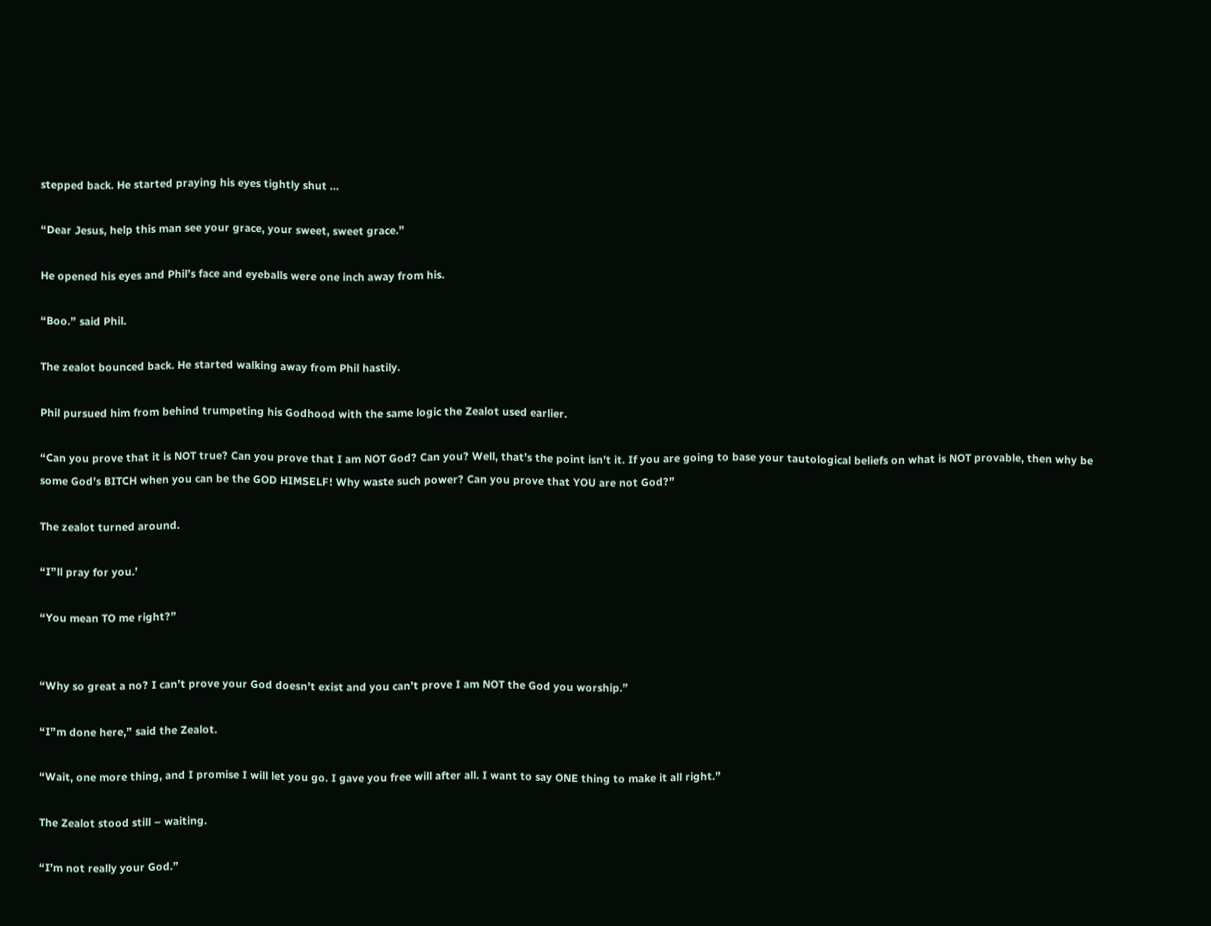stepped back. He started praying his eyes tightly shut …

“Dear Jesus, help this man see your grace, your sweet, sweet grace.”

He opened his eyes and Phil’s face and eyeballs were one inch away from his.

“Boo.” said Phil.

The zealot bounced back. He started walking away from Phil hastily.

Phil pursued him from behind trumpeting his Godhood with the same logic the Zealot used earlier.

“Can you prove that it is NOT true? Can you prove that I am NOT God? Can you? Well, that’s the point isn’t it. If you are going to base your tautological beliefs on what is NOT provable, then why be some God’s BITCH when you can be the GOD HIMSELF! Why waste such power? Can you prove that YOU are not God?”

The zealot turned around.

“I”ll pray for you.’

“You mean TO me right?”


“Why so great a no? I can’t prove your God doesn’t exist and you can’t prove I am NOT the God you worship.”

“I”m done here,” said the Zealot.

“Wait, one more thing, and I promise I will let you go. I gave you free will after all. I want to say ONE thing to make it all right.”

The Zealot stood still – waiting.

“I’m not really your God.”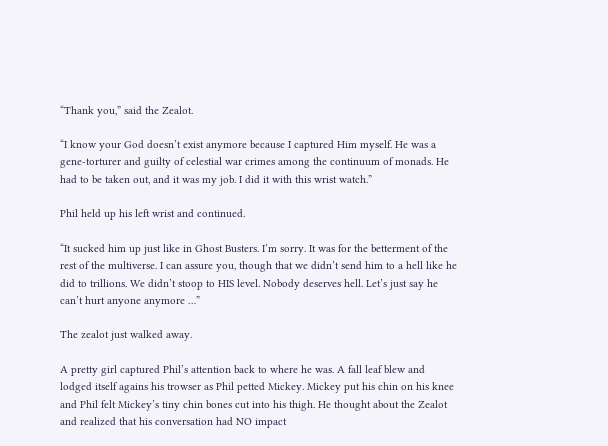“Thank you,” said the Zealot.

“I know your God doesn’t exist anymore because I captured Him myself. He was a gene-torturer and guilty of celestial war crimes among the continuum of monads. He had to be taken out, and it was my job. I did it with this wrist watch.”

Phil held up his left wrist and continued.

“It sucked him up just like in Ghost Busters. I’m sorry. It was for the betterment of the rest of the multiverse. I can assure you, though that we didn’t send him to a hell like he did to trillions. We didn’t stoop to HIS level. Nobody deserves hell. Let’s just say he can’t hurt anyone anymore …”

The zealot just walked away.

A pretty girl captured Phil’s attention back to where he was. A fall leaf blew and lodged itself agains his trowser as Phil petted Mickey. Mickey put his chin on his knee and Phil felt Mickey’s tiny chin bones cut into his thigh. He thought about the Zealot and realized that his conversation had NO impact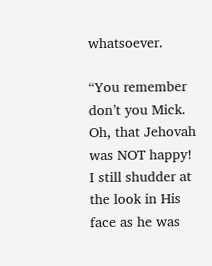whatsoever.

“You remember don’t you Mick. Oh, that Jehovah was NOT happy! I still shudder at the look in His face as he was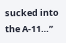sucked into the A-11…”